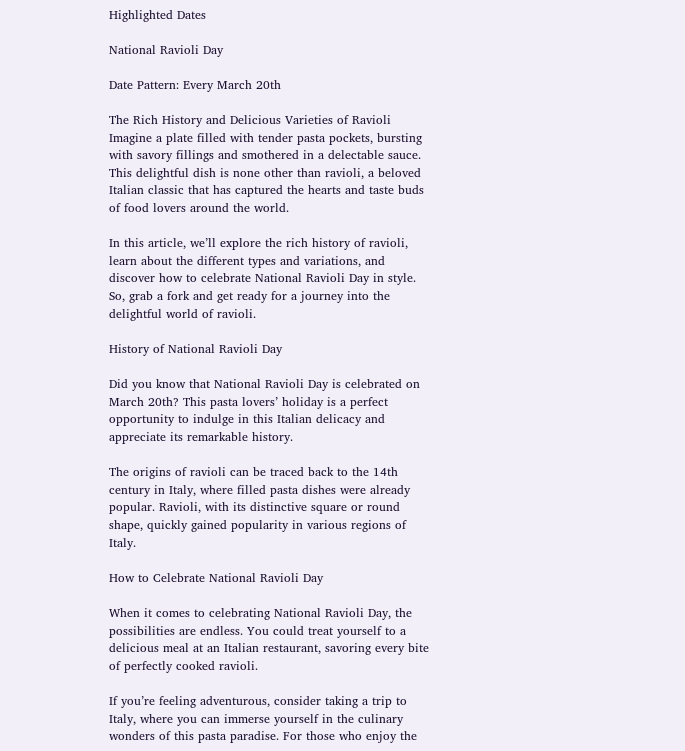Highlighted Dates

National Ravioli Day

Date Pattern: Every March 20th

The Rich History and Delicious Varieties of Ravioli Imagine a plate filled with tender pasta pockets, bursting with savory fillings and smothered in a delectable sauce. This delightful dish is none other than ravioli, a beloved Italian classic that has captured the hearts and taste buds of food lovers around the world.

In this article, we’ll explore the rich history of ravioli, learn about the different types and variations, and discover how to celebrate National Ravioli Day in style. So, grab a fork and get ready for a journey into the delightful world of ravioli.

History of National Ravioli Day

Did you know that National Ravioli Day is celebrated on March 20th? This pasta lovers’ holiday is a perfect opportunity to indulge in this Italian delicacy and appreciate its remarkable history.

The origins of ravioli can be traced back to the 14th century in Italy, where filled pasta dishes were already popular. Ravioli, with its distinctive square or round shape, quickly gained popularity in various regions of Italy.

How to Celebrate National Ravioli Day

When it comes to celebrating National Ravioli Day, the possibilities are endless. You could treat yourself to a delicious meal at an Italian restaurant, savoring every bite of perfectly cooked ravioli.

If you’re feeling adventurous, consider taking a trip to Italy, where you can immerse yourself in the culinary wonders of this pasta paradise. For those who enjoy the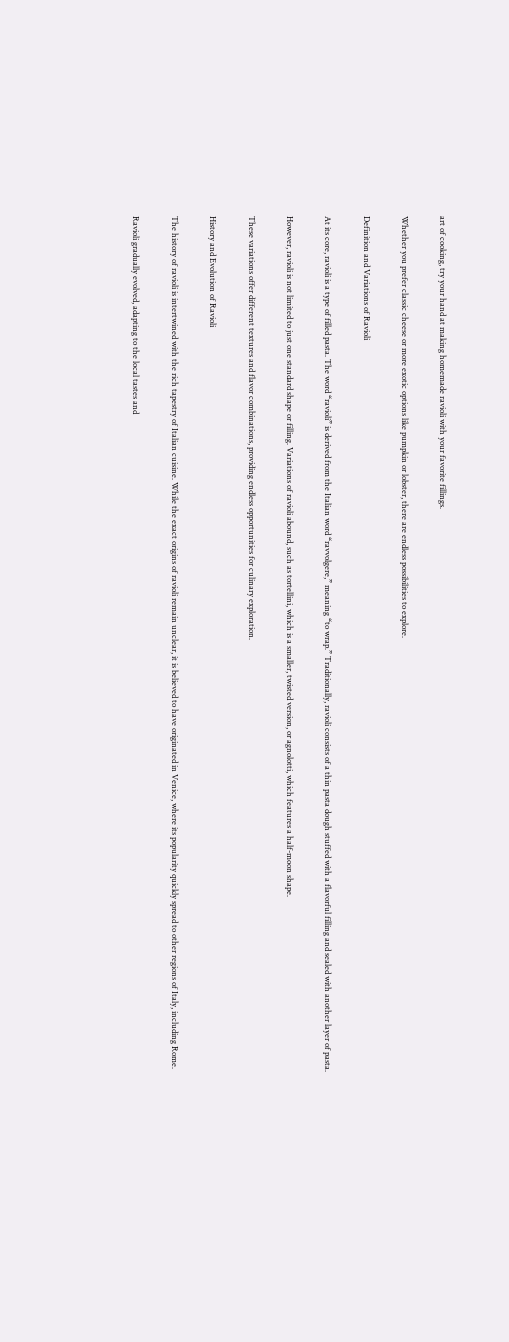art of cooking, try your hand at making homemade ravioli with your favorite fillings.

Whether you prefer classic cheese or more exotic options like pumpkin or lobster, there are endless possibilities to explore.

Definition and Variations of Ravioli

At its core, ravioli is a type of filled pasta. The word “ravioli” is derived from the Italian word “ravvolgere,” meaning “to wrap.” Traditionally, ravioli consists of a thin pasta dough stuffed with a flavorful filling and sealed with another layer of pasta.

However, ravioli is not limited to just one standard shape or filling. Variations of ravioli abound, such as tortellini, which is a smaller, twisted version, or agnolotti, which features a half-moon shape.

These variations offer different textures and flavor combinations, providing endless opportunities for culinary exploration.

History and Evolution of Ravioli

The history of ravioli is intertwined with the rich tapestry of Italian cuisine. While the exact origins of ravioli remain unclear, it is believed to have originated in Venice, where its popularity quickly spread to other regions of Italy, including Rome.

Ravioli gradually evolved, adapting to the local tastes and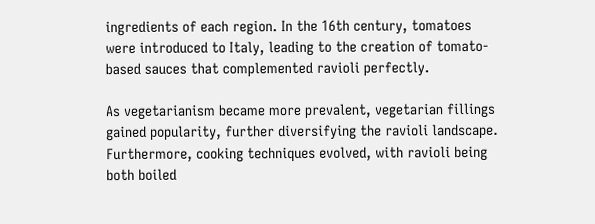ingredients of each region. In the 16th century, tomatoes were introduced to Italy, leading to the creation of tomato-based sauces that complemented ravioli perfectly.

As vegetarianism became more prevalent, vegetarian fillings gained popularity, further diversifying the ravioli landscape. Furthermore, cooking techniques evolved, with ravioli being both boiled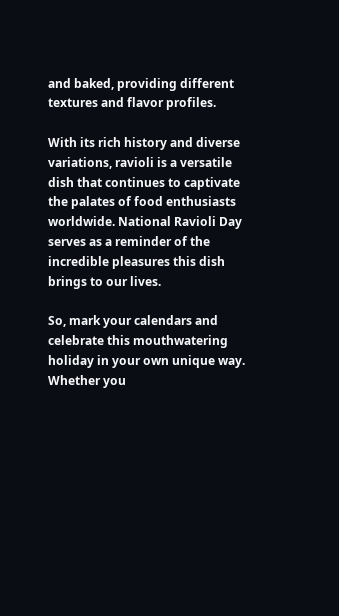and baked, providing different textures and flavor profiles.

With its rich history and diverse variations, ravioli is a versatile dish that continues to captivate the palates of food enthusiasts worldwide. National Ravioli Day serves as a reminder of the incredible pleasures this dish brings to our lives.

So, mark your calendars and celebrate this mouthwatering holiday in your own unique way. Whether you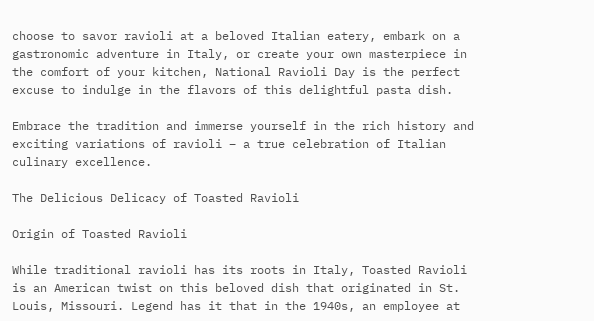choose to savor ravioli at a beloved Italian eatery, embark on a gastronomic adventure in Italy, or create your own masterpiece in the comfort of your kitchen, National Ravioli Day is the perfect excuse to indulge in the flavors of this delightful pasta dish.

Embrace the tradition and immerse yourself in the rich history and exciting variations of ravioli – a true celebration of Italian culinary excellence.

The Delicious Delicacy of Toasted Ravioli

Origin of Toasted Ravioli

While traditional ravioli has its roots in Italy, Toasted Ravioli is an American twist on this beloved dish that originated in St. Louis, Missouri. Legend has it that in the 1940s, an employee at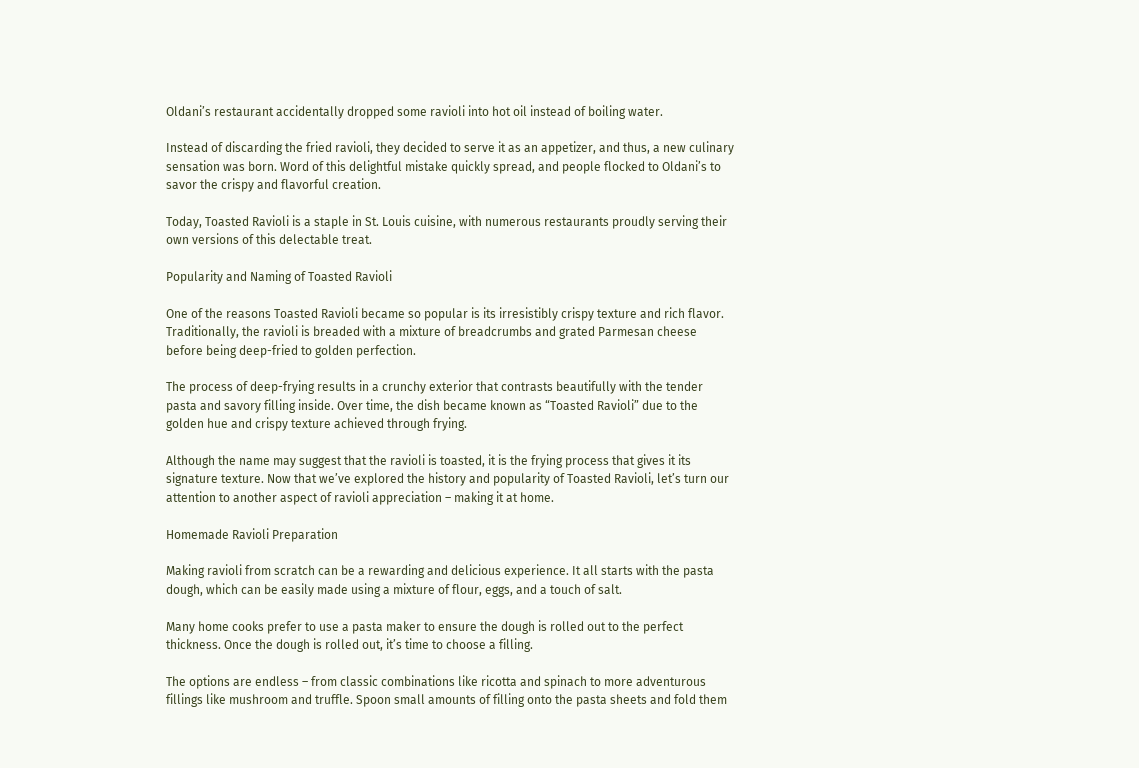Oldani’s restaurant accidentally dropped some ravioli into hot oil instead of boiling water.

Instead of discarding the fried ravioli, they decided to serve it as an appetizer, and thus, a new culinary sensation was born. Word of this delightful mistake quickly spread, and people flocked to Oldani’s to savor the crispy and flavorful creation.

Today, Toasted Ravioli is a staple in St. Louis cuisine, with numerous restaurants proudly serving their own versions of this delectable treat.

Popularity and Naming of Toasted Ravioli

One of the reasons Toasted Ravioli became so popular is its irresistibly crispy texture and rich flavor. Traditionally, the ravioli is breaded with a mixture of breadcrumbs and grated Parmesan cheese before being deep-fried to golden perfection.

The process of deep-frying results in a crunchy exterior that contrasts beautifully with the tender pasta and savory filling inside. Over time, the dish became known as “Toasted Ravioli” due to the golden hue and crispy texture achieved through frying.

Although the name may suggest that the ravioli is toasted, it is the frying process that gives it its signature texture. Now that we’ve explored the history and popularity of Toasted Ravioli, let’s turn our attention to another aspect of ravioli appreciation – making it at home.

Homemade Ravioli Preparation

Making ravioli from scratch can be a rewarding and delicious experience. It all starts with the pasta dough, which can be easily made using a mixture of flour, eggs, and a touch of salt.

Many home cooks prefer to use a pasta maker to ensure the dough is rolled out to the perfect thickness. Once the dough is rolled out, it’s time to choose a filling.

The options are endless – from classic combinations like ricotta and spinach to more adventurous fillings like mushroom and truffle. Spoon small amounts of filling onto the pasta sheets and fold them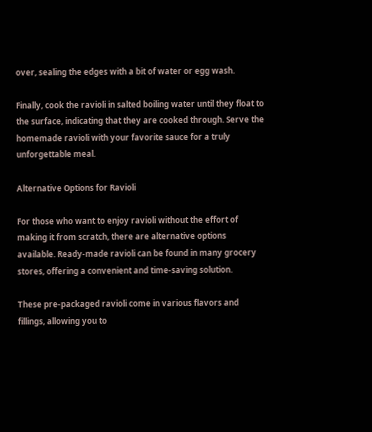over, sealing the edges with a bit of water or egg wash.

Finally, cook the ravioli in salted boiling water until they float to the surface, indicating that they are cooked through. Serve the homemade ravioli with your favorite sauce for a truly unforgettable meal.

Alternative Options for Ravioli

For those who want to enjoy ravioli without the effort of making it from scratch, there are alternative options available. Ready-made ravioli can be found in many grocery stores, offering a convenient and time-saving solution.

These pre-packaged ravioli come in various flavors and fillings, allowing you to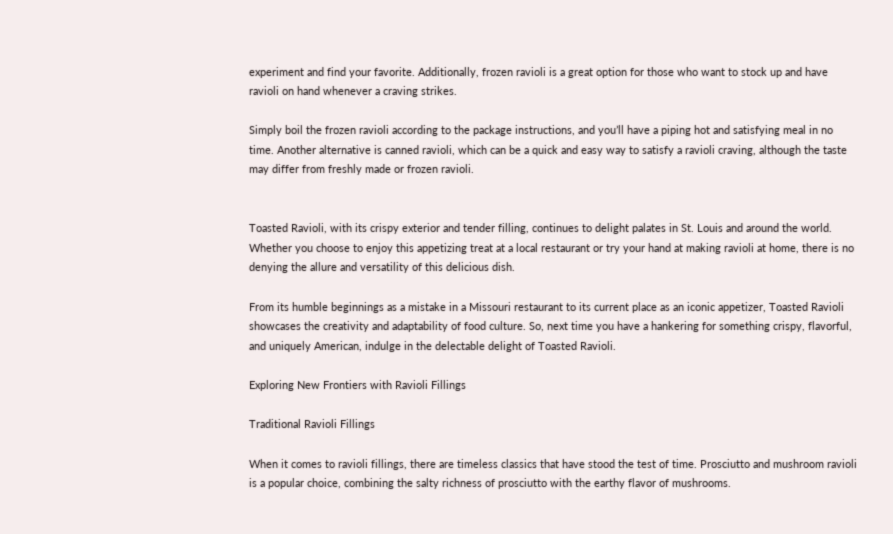experiment and find your favorite. Additionally, frozen ravioli is a great option for those who want to stock up and have ravioli on hand whenever a craving strikes.

Simply boil the frozen ravioli according to the package instructions, and you’ll have a piping hot and satisfying meal in no time. Another alternative is canned ravioli, which can be a quick and easy way to satisfy a ravioli craving, although the taste may differ from freshly made or frozen ravioli.


Toasted Ravioli, with its crispy exterior and tender filling, continues to delight palates in St. Louis and around the world. Whether you choose to enjoy this appetizing treat at a local restaurant or try your hand at making ravioli at home, there is no denying the allure and versatility of this delicious dish.

From its humble beginnings as a mistake in a Missouri restaurant to its current place as an iconic appetizer, Toasted Ravioli showcases the creativity and adaptability of food culture. So, next time you have a hankering for something crispy, flavorful, and uniquely American, indulge in the delectable delight of Toasted Ravioli.

Exploring New Frontiers with Ravioli Fillings

Traditional Ravioli Fillings

When it comes to ravioli fillings, there are timeless classics that have stood the test of time. Prosciutto and mushroom ravioli is a popular choice, combining the salty richness of prosciutto with the earthy flavor of mushrooms.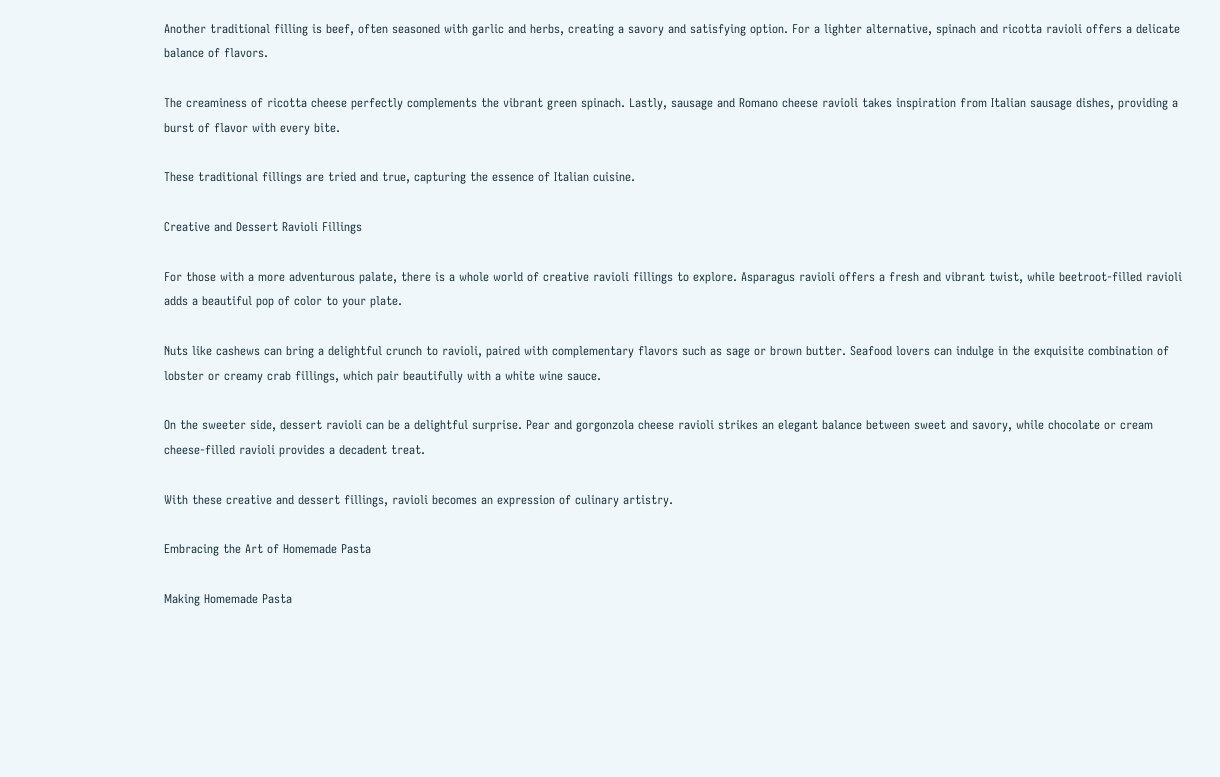Another traditional filling is beef, often seasoned with garlic and herbs, creating a savory and satisfying option. For a lighter alternative, spinach and ricotta ravioli offers a delicate balance of flavors.

The creaminess of ricotta cheese perfectly complements the vibrant green spinach. Lastly, sausage and Romano cheese ravioli takes inspiration from Italian sausage dishes, providing a burst of flavor with every bite.

These traditional fillings are tried and true, capturing the essence of Italian cuisine.

Creative and Dessert Ravioli Fillings

For those with a more adventurous palate, there is a whole world of creative ravioli fillings to explore. Asparagus ravioli offers a fresh and vibrant twist, while beetroot-filled ravioli adds a beautiful pop of color to your plate.

Nuts like cashews can bring a delightful crunch to ravioli, paired with complementary flavors such as sage or brown butter. Seafood lovers can indulge in the exquisite combination of lobster or creamy crab fillings, which pair beautifully with a white wine sauce.

On the sweeter side, dessert ravioli can be a delightful surprise. Pear and gorgonzola cheese ravioli strikes an elegant balance between sweet and savory, while chocolate or cream cheese-filled ravioli provides a decadent treat.

With these creative and dessert fillings, ravioli becomes an expression of culinary artistry.

Embracing the Art of Homemade Pasta

Making Homemade Pasta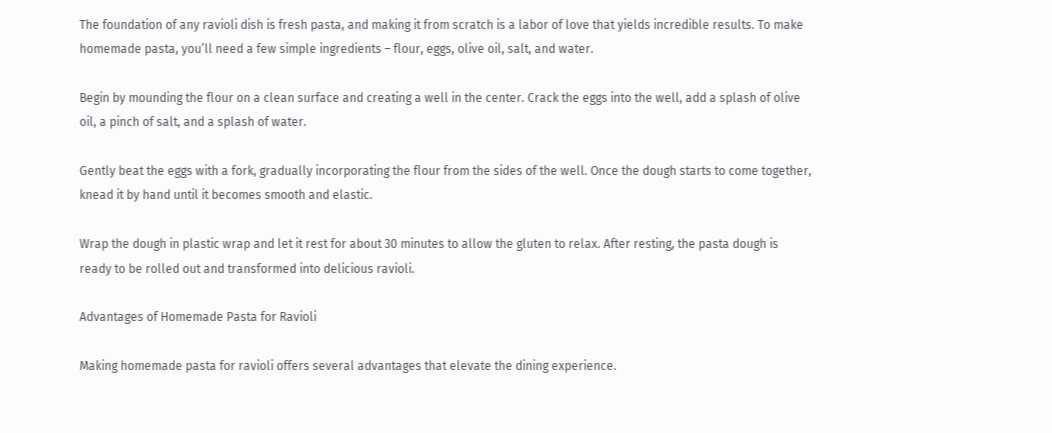The foundation of any ravioli dish is fresh pasta, and making it from scratch is a labor of love that yields incredible results. To make homemade pasta, you’ll need a few simple ingredients – flour, eggs, olive oil, salt, and water.

Begin by mounding the flour on a clean surface and creating a well in the center. Crack the eggs into the well, add a splash of olive oil, a pinch of salt, and a splash of water.

Gently beat the eggs with a fork, gradually incorporating the flour from the sides of the well. Once the dough starts to come together, knead it by hand until it becomes smooth and elastic.

Wrap the dough in plastic wrap and let it rest for about 30 minutes to allow the gluten to relax. After resting, the pasta dough is ready to be rolled out and transformed into delicious ravioli.

Advantages of Homemade Pasta for Ravioli

Making homemade pasta for ravioli offers several advantages that elevate the dining experience.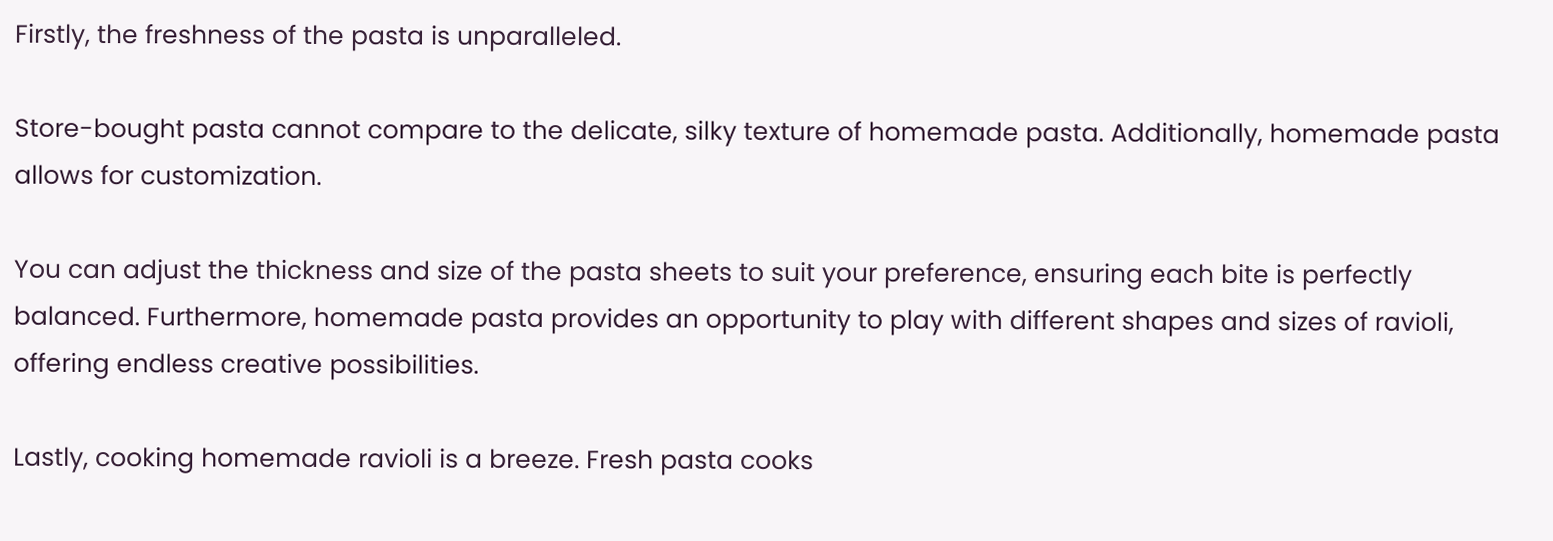Firstly, the freshness of the pasta is unparalleled.

Store-bought pasta cannot compare to the delicate, silky texture of homemade pasta. Additionally, homemade pasta allows for customization.

You can adjust the thickness and size of the pasta sheets to suit your preference, ensuring each bite is perfectly balanced. Furthermore, homemade pasta provides an opportunity to play with different shapes and sizes of ravioli, offering endless creative possibilities.

Lastly, cooking homemade ravioli is a breeze. Fresh pasta cooks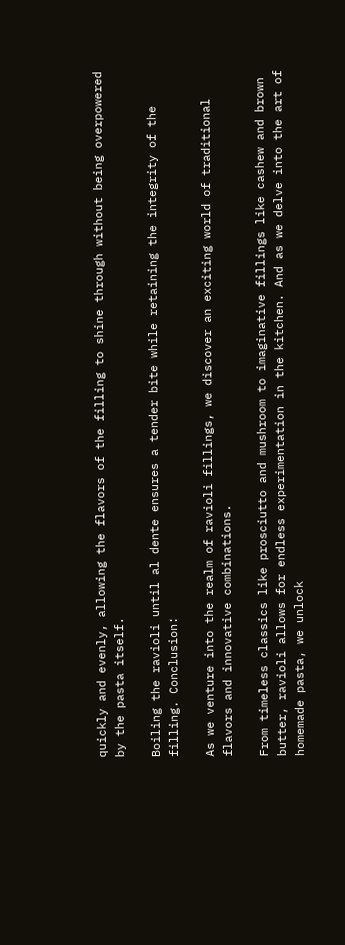quickly and evenly, allowing the flavors of the filling to shine through without being overpowered by the pasta itself.

Boiling the ravioli until al dente ensures a tender bite while retaining the integrity of the filling. Conclusion:

As we venture into the realm of ravioli fillings, we discover an exciting world of traditional flavors and innovative combinations.

From timeless classics like prosciutto and mushroom to imaginative fillings like cashew and brown butter, ravioli allows for endless experimentation in the kitchen. And as we delve into the art of homemade pasta, we unlock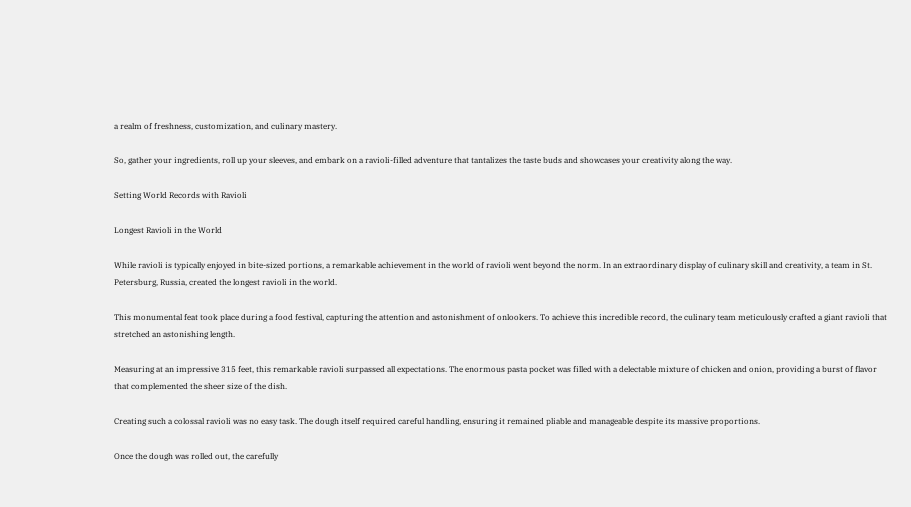a realm of freshness, customization, and culinary mastery.

So, gather your ingredients, roll up your sleeves, and embark on a ravioli-filled adventure that tantalizes the taste buds and showcases your creativity along the way.

Setting World Records with Ravioli

Longest Ravioli in the World

While ravioli is typically enjoyed in bite-sized portions, a remarkable achievement in the world of ravioli went beyond the norm. In an extraordinary display of culinary skill and creativity, a team in St. Petersburg, Russia, created the longest ravioli in the world.

This monumental feat took place during a food festival, capturing the attention and astonishment of onlookers. To achieve this incredible record, the culinary team meticulously crafted a giant ravioli that stretched an astonishing length.

Measuring at an impressive 315 feet, this remarkable ravioli surpassed all expectations. The enormous pasta pocket was filled with a delectable mixture of chicken and onion, providing a burst of flavor that complemented the sheer size of the dish.

Creating such a colossal ravioli was no easy task. The dough itself required careful handling, ensuring it remained pliable and manageable despite its massive proportions.

Once the dough was rolled out, the carefully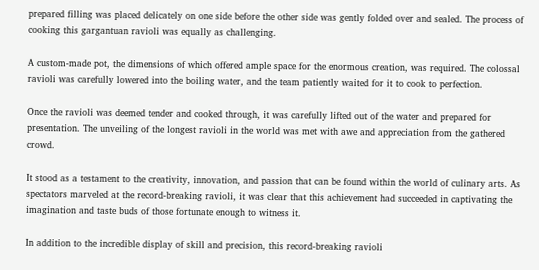prepared filling was placed delicately on one side before the other side was gently folded over and sealed. The process of cooking this gargantuan ravioli was equally as challenging.

A custom-made pot, the dimensions of which offered ample space for the enormous creation, was required. The colossal ravioli was carefully lowered into the boiling water, and the team patiently waited for it to cook to perfection.

Once the ravioli was deemed tender and cooked through, it was carefully lifted out of the water and prepared for presentation. The unveiling of the longest ravioli in the world was met with awe and appreciation from the gathered crowd.

It stood as a testament to the creativity, innovation, and passion that can be found within the world of culinary arts. As spectators marveled at the record-breaking ravioli, it was clear that this achievement had succeeded in captivating the imagination and taste buds of those fortunate enough to witness it.

In addition to the incredible display of skill and precision, this record-breaking ravioli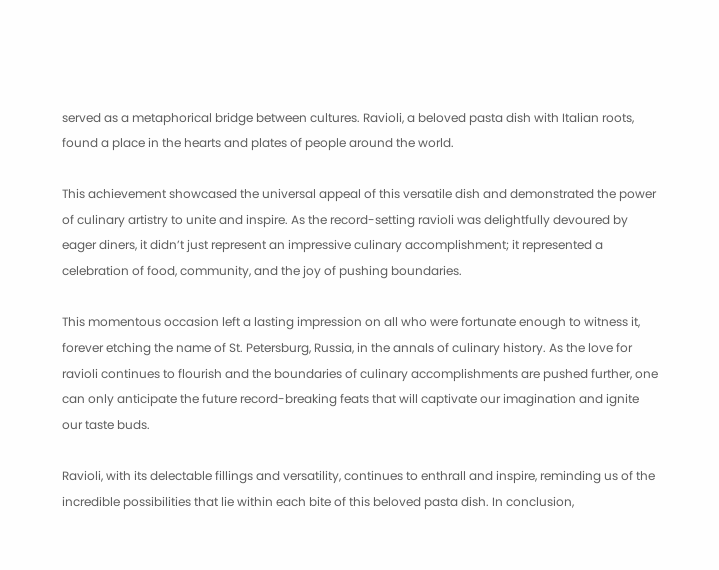served as a metaphorical bridge between cultures. Ravioli, a beloved pasta dish with Italian roots, found a place in the hearts and plates of people around the world.

This achievement showcased the universal appeal of this versatile dish and demonstrated the power of culinary artistry to unite and inspire. As the record-setting ravioli was delightfully devoured by eager diners, it didn’t just represent an impressive culinary accomplishment; it represented a celebration of food, community, and the joy of pushing boundaries.

This momentous occasion left a lasting impression on all who were fortunate enough to witness it, forever etching the name of St. Petersburg, Russia, in the annals of culinary history. As the love for ravioli continues to flourish and the boundaries of culinary accomplishments are pushed further, one can only anticipate the future record-breaking feats that will captivate our imagination and ignite our taste buds.

Ravioli, with its delectable fillings and versatility, continues to enthrall and inspire, reminding us of the incredible possibilities that lie within each bite of this beloved pasta dish. In conclusion,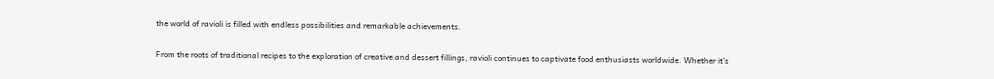the world of ravioli is filled with endless possibilities and remarkable achievements.

From the roots of traditional recipes to the exploration of creative and dessert fillings, ravioli continues to captivate food enthusiasts worldwide. Whether it’s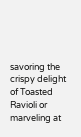savoring the crispy delight of Toasted Ravioli or marveling at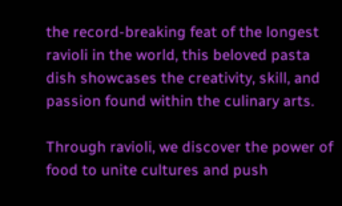the record-breaking feat of the longest ravioli in the world, this beloved pasta dish showcases the creativity, skill, and passion found within the culinary arts.

Through ravioli, we discover the power of food to unite cultures and push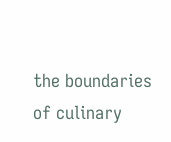the boundaries of culinary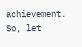achievement. So, let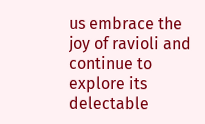us embrace the joy of ravioli and continue to explore its delectable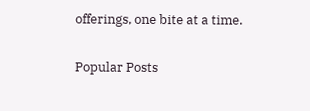offerings, one bite at a time.

Popular Posts